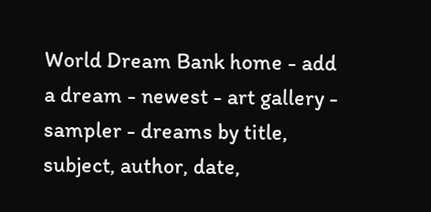World Dream Bank home - add a dream - newest - art gallery - sampler - dreams by title, subject, author, date,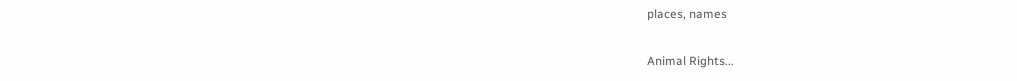places, names

Animal Rights...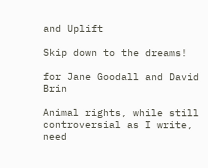and Uplift

Skip down to the dreams!

for Jane Goodall and David Brin

Animal rights, while still controversial as I write, need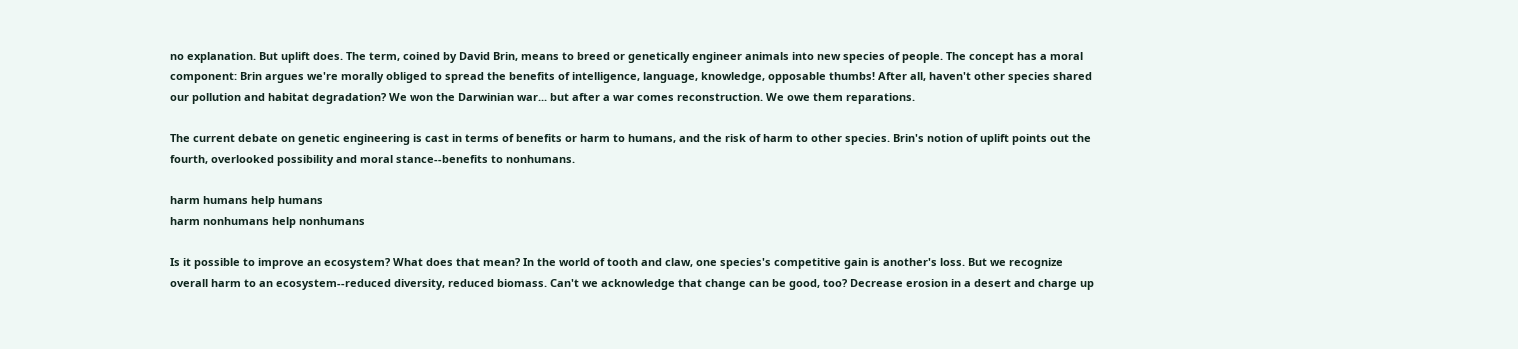no explanation. But uplift does. The term, coined by David Brin, means to breed or genetically engineer animals into new species of people. The concept has a moral component: Brin argues we're morally obliged to spread the benefits of intelligence, language, knowledge, opposable thumbs! After all, haven't other species shared our pollution and habitat degradation? We won the Darwinian war... but after a war comes reconstruction. We owe them reparations.

The current debate on genetic engineering is cast in terms of benefits or harm to humans, and the risk of harm to other species. Brin's notion of uplift points out the fourth, overlooked possibility and moral stance--benefits to nonhumans.

harm humans help humans
harm nonhumans help nonhumans

Is it possible to improve an ecosystem? What does that mean? In the world of tooth and claw, one species's competitive gain is another's loss. But we recognize overall harm to an ecosystem--reduced diversity, reduced biomass. Can't we acknowledge that change can be good, too? Decrease erosion in a desert and charge up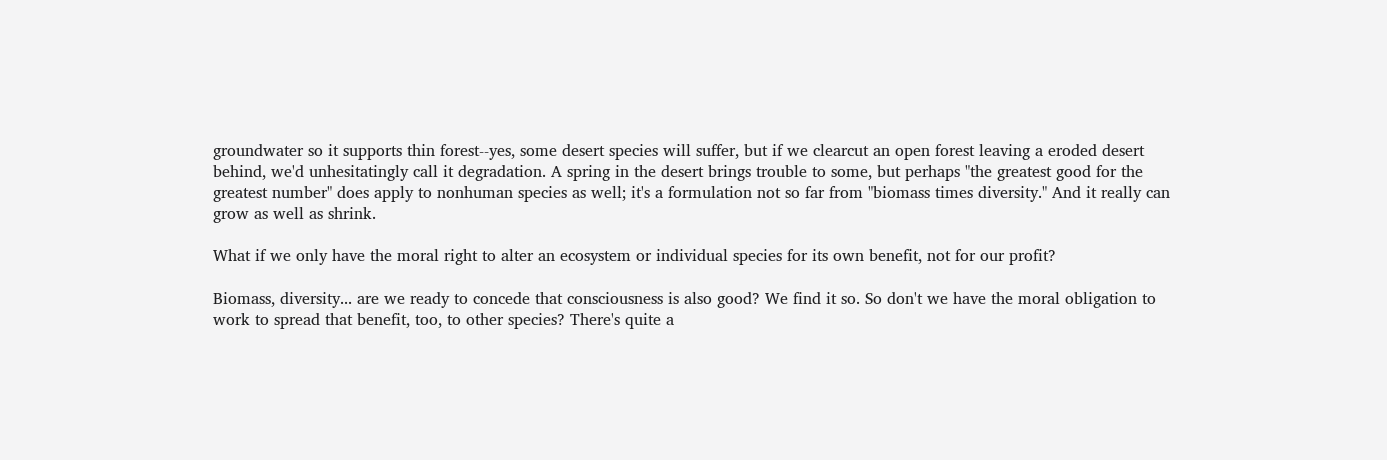groundwater so it supports thin forest--yes, some desert species will suffer, but if we clearcut an open forest leaving a eroded desert behind, we'd unhesitatingly call it degradation. A spring in the desert brings trouble to some, but perhaps "the greatest good for the greatest number" does apply to nonhuman species as well; it's a formulation not so far from "biomass times diversity." And it really can grow as well as shrink.

What if we only have the moral right to alter an ecosystem or individual species for its own benefit, not for our profit?

Biomass, diversity... are we ready to concede that consciousness is also good? We find it so. So don't we have the moral obligation to work to spread that benefit, too, to other species? There's quite a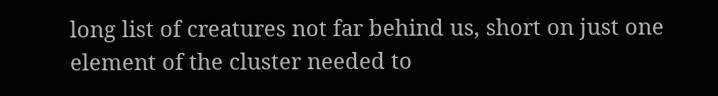long list of creatures not far behind us, short on just one element of the cluster needed to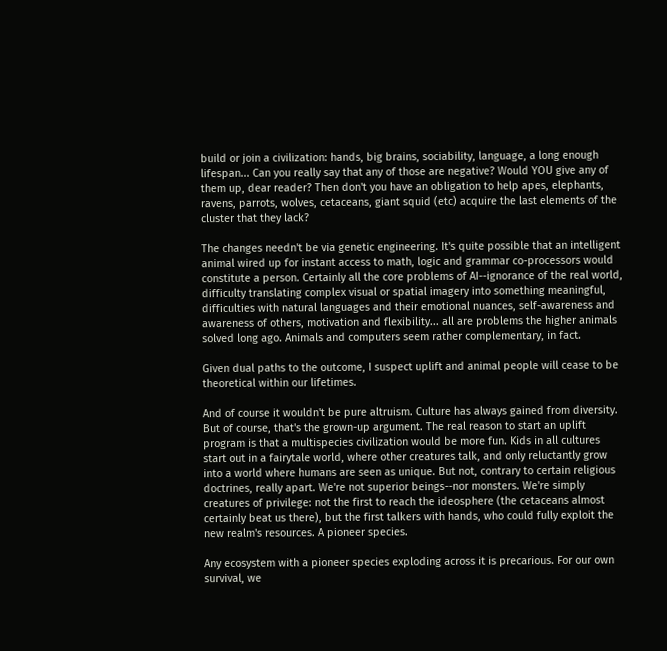build or join a civilization: hands, big brains, sociability, language, a long enough lifespan... Can you really say that any of those are negative? Would YOU give any of them up, dear reader? Then don't you have an obligation to help apes, elephants, ravens, parrots, wolves, cetaceans, giant squid (etc) acquire the last elements of the cluster that they lack?

The changes needn't be via genetic engineering. It's quite possible that an intelligent animal wired up for instant access to math, logic and grammar co-processors would constitute a person. Certainly all the core problems of AI--ignorance of the real world, difficulty translating complex visual or spatial imagery into something meaningful, difficulties with natural languages and their emotional nuances, self-awareness and awareness of others, motivation and flexibility... all are problems the higher animals solved long ago. Animals and computers seem rather complementary, in fact.

Given dual paths to the outcome, I suspect uplift and animal people will cease to be theoretical within our lifetimes.

And of course it wouldn't be pure altruism. Culture has always gained from diversity. But of course, that's the grown-up argument. The real reason to start an uplift program is that a multispecies civilization would be more fun. Kids in all cultures start out in a fairytale world, where other creatures talk, and only reluctantly grow into a world where humans are seen as unique. But not, contrary to certain religious doctrines, really apart. We're not superior beings--nor monsters. We're simply creatures of privilege: not the first to reach the ideosphere (the cetaceans almost certainly beat us there), but the first talkers with hands, who could fully exploit the new realm's resources. A pioneer species.

Any ecosystem with a pioneer species exploding across it is precarious. For our own survival, we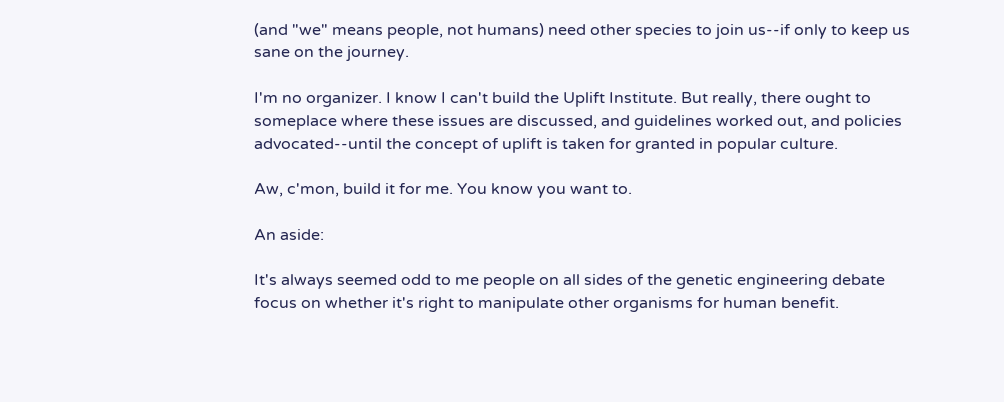(and "we" means people, not humans) need other species to join us--if only to keep us sane on the journey.

I'm no organizer. I know I can't build the Uplift Institute. But really, there ought to someplace where these issues are discussed, and guidelines worked out, and policies advocated--until the concept of uplift is taken for granted in popular culture.

Aw, c'mon, build it for me. You know you want to.

An aside:

It's always seemed odd to me people on all sides of the genetic engineering debate focus on whether it's right to manipulate other organisms for human benefit.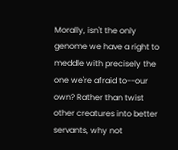Morally, isn't the only genome we have a right to meddle with precisely the one we're afraid to--our own? Rather than twist other creatures into better servants, why not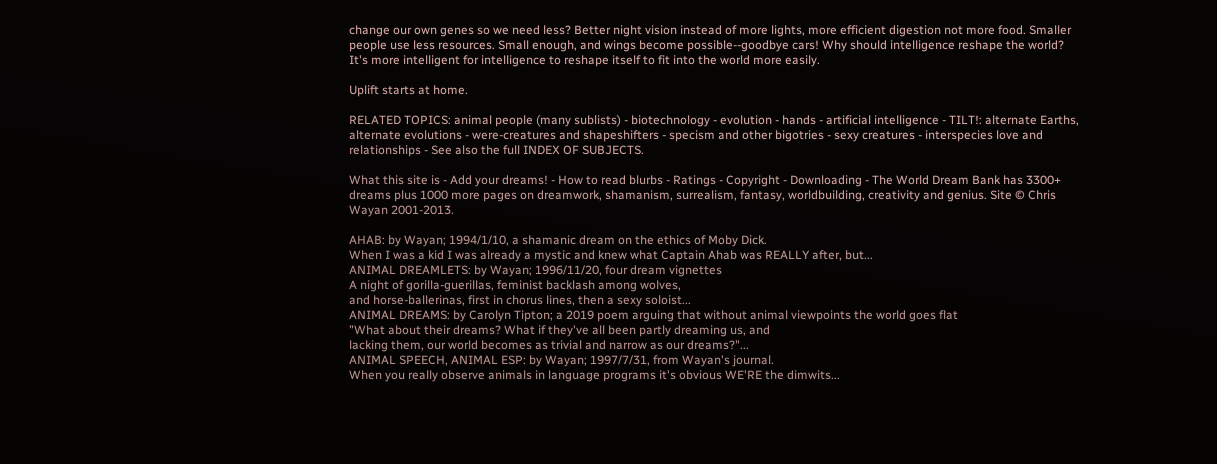change our own genes so we need less? Better night vision instead of more lights, more efficient digestion not more food. Smaller people use less resources. Small enough, and wings become possible--goodbye cars! Why should intelligence reshape the world? It's more intelligent for intelligence to reshape itself to fit into the world more easily.

Uplift starts at home.

RELATED TOPICS: animal people (many sublists) - biotechnology - evolution - hands - artificial intelligence - TILT!: alternate Earths, alternate evolutions - were-creatures and shapeshifters - specism and other bigotries - sexy creatures - interspecies love and relationships - See also the full INDEX OF SUBJECTS.

What this site is - Add your dreams! - How to read blurbs - Ratings - Copyright - Downloading - The World Dream Bank has 3300+ dreams plus 1000 more pages on dreamwork, shamanism, surrealism, fantasy, worldbuilding, creativity and genius. Site © Chris Wayan 2001-2013.

AHAB: by Wayan; 1994/1/10, a shamanic dream on the ethics of Moby Dick.
When I was a kid I was already a mystic and knew what Captain Ahab was REALLY after, but...
ANIMAL DREAMLETS: by Wayan; 1996/11/20, four dream vignettes
A night of gorilla-guerillas, feminist backlash among wolves,
and horse-ballerinas, first in chorus lines, then a sexy soloist...
ANIMAL DREAMS: by Carolyn Tipton; a 2019 poem arguing that without animal viewpoints the world goes flat
"What about their dreams? What if they've all been partly dreaming us, and
lacking them, our world becomes as trivial and narrow as our dreams?"...
ANIMAL SPEECH, ANIMAL ESP: by Wayan; 1997/7/31, from Wayan's journal.
When you really observe animals in language programs it's obvious WE'RE the dimwits...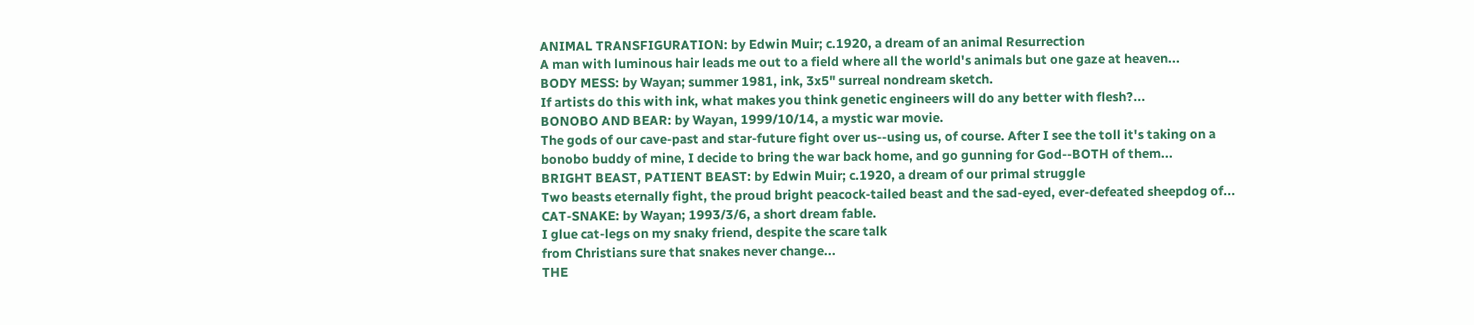ANIMAL TRANSFIGURATION: by Edwin Muir; c.1920, a dream of an animal Resurrection
A man with luminous hair leads me out to a field where all the world's animals but one gaze at heaven...
BODY MESS: by Wayan; summer 1981, ink, 3x5" surreal nondream sketch.
If artists do this with ink, what makes you think genetic engineers will do any better with flesh?...
BONOBO AND BEAR: by Wayan, 1999/10/14, a mystic war movie.
The gods of our cave-past and star-future fight over us--using us, of course. After I see the toll it's taking on a
bonobo buddy of mine, I decide to bring the war back home, and go gunning for God--BOTH of them...
BRIGHT BEAST, PATIENT BEAST: by Edwin Muir; c.1920, a dream of our primal struggle
Two beasts eternally fight, the proud bright peacock-tailed beast and the sad-eyed, ever-defeated sheepdog of...
CAT-SNAKE: by Wayan; 1993/3/6, a short dream fable.
I glue cat-legs on my snaky friend, despite the scare talk
from Christians sure that snakes never change...
THE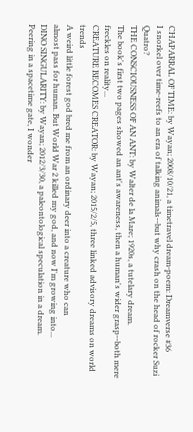CHAPARRAL OF TIME: by Wayan; 2008/10/21, a timetravel dream-poem: Dreamverse #36
I snorkel over time-reefs to an era of talking animals--but why crash on the head of rocker Suzi Quatro?
THE CONSCIOUSNESS OF AN ANT: by Walter de la Mare; 1920s, a tutelary dream.
The book's first two pages showed an ant's awareness, then a human's wider grasp--both mere freckles on reality...
CREATURE BECOMES CREATOR: by Wayan; 2015/2/5, three linked advisory dreams on world trends
A weird little forest god bred me from an ordinary deer into a creature who can
almost pass for human. But World War 2 killed my god, and now I'm growing into...
DINO SINGULARITY: by Wayan; 2012/3/30, a paleontological speculation in a dream.
Peering in a spacetime gate, I wonder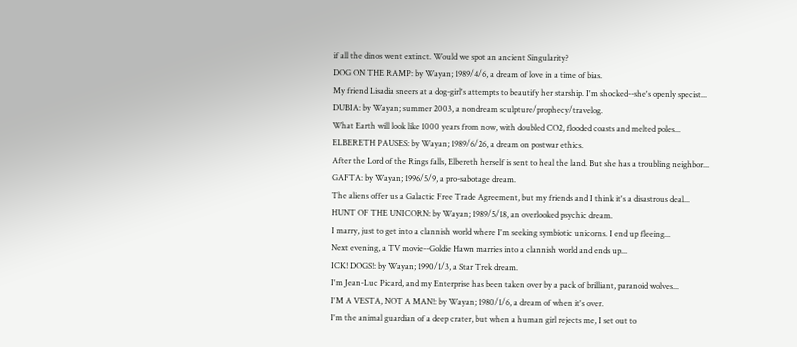if all the dinos went extinct. Would we spot an ancient Singularity?
DOG ON THE RAMP: by Wayan; 1989/4/6, a dream of love in a time of bias.
My friend Lisadia sneers at a dog-girl's attempts to beautify her starship. I'm shocked--she's openly specist...
DUBIA: by Wayan; summer 2003, a nondream sculpture/prophecy/travelog.
What Earth will look like 1000 years from now, with doubled CO2, flooded coasts and melted poles...
ELBERETH PAUSES: by Wayan; 1989/6/26, a dream on postwar ethics.
After the Lord of the Rings falls, Elbereth herself is sent to heal the land. But she has a troubling neighbor...
GAFTA: by Wayan; 1996/5/9, a pro-sabotage dream.
The aliens offer us a Galactic Free Trade Agreement, but my friends and I think it's a disastrous deal...
HUNT OF THE UNICORN: by Wayan; 1989/5/18, an overlooked psychic dream.
I marry, just to get into a clannish world where I'm seeking symbiotic unicorns. I end up fleeing...
Next evening, a TV movie--Goldie Hawn marries into a clannish world and ends up...
ICK! DOGS!: by Wayan; 1990/1/3, a Star Trek dream.
I'm Jean-Luc Picard, and my Enterprise has been taken over by a pack of brilliant, paranoid wolves...
I'M A VESTA, NOT A MAN!: by Wayan; 1980/1/6, a dream of when it's over.
I'm the animal guardian of a deep crater, but when a human girl rejects me, I set out to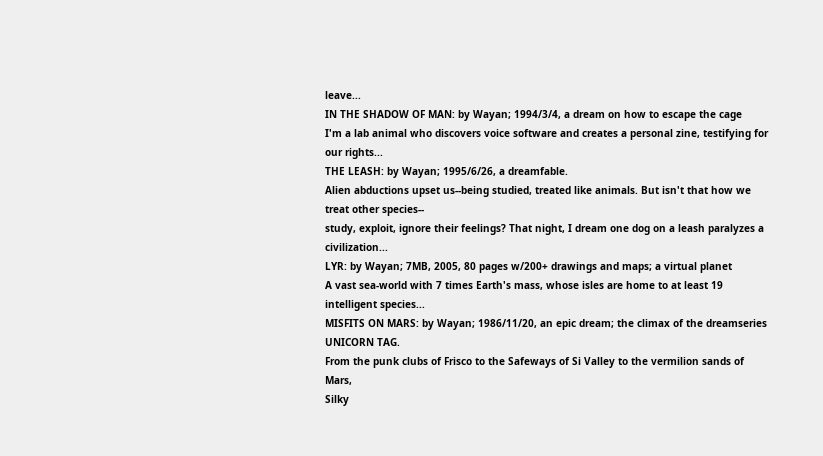leave...
IN THE SHADOW OF MAN: by Wayan; 1994/3/4, a dream on how to escape the cage
I'm a lab animal who discovers voice software and creates a personal zine, testifying for our rights...
THE LEASH: by Wayan; 1995/6/26, a dreamfable.
Alien abductions upset us--being studied, treated like animals. But isn't that how we treat other species--
study, exploit, ignore their feelings? That night, I dream one dog on a leash paralyzes a civilization...
LYR: by Wayan; 7MB, 2005, 80 pages w/200+ drawings and maps; a virtual planet
A vast sea-world with 7 times Earth's mass, whose isles are home to at least 19 intelligent species...
MISFITS ON MARS: by Wayan; 1986/11/20, an epic dream; the climax of the dreamseries UNICORN TAG.
From the punk clubs of Frisco to the Safeways of Si Valley to the vermilion sands of Mars,
Silky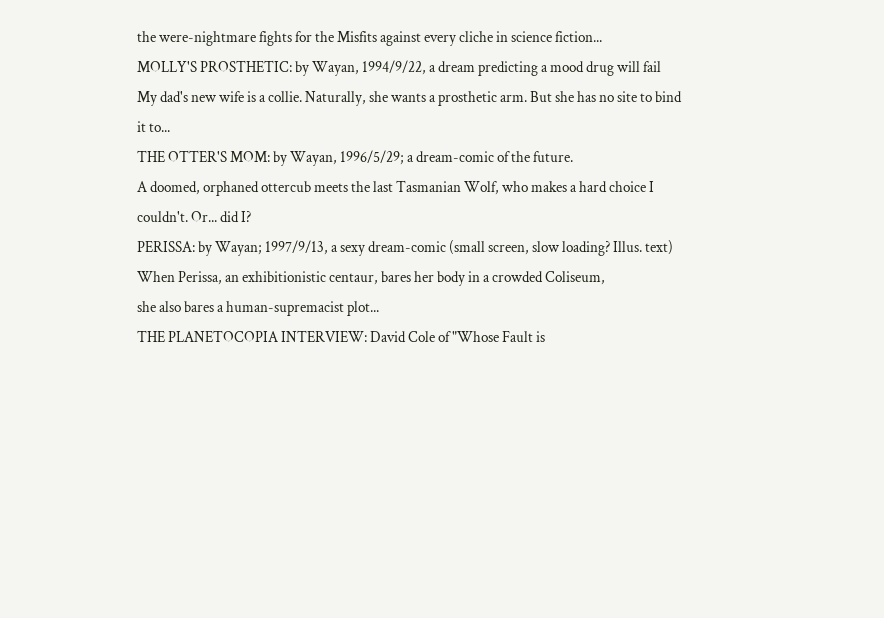the were-nightmare fights for the Misfits against every cliche in science fiction...
MOLLY'S PROSTHETIC: by Wayan, 1994/9/22, a dream predicting a mood drug will fail
My dad's new wife is a collie. Naturally, she wants a prosthetic arm. But she has no site to bind it to...
THE OTTER'S MOM: by Wayan, 1996/5/29; a dream-comic of the future.
A doomed, orphaned ottercub meets the last Tasmanian Wolf, who makes a hard choice I couldn't. Or... did I?
PERISSA: by Wayan; 1997/9/13, a sexy dream-comic (small screen, slow loading? Illus. text)
When Perissa, an exhibitionistic centaur, bares her body in a crowded Coliseum,
she also bares a human-supremacist plot...
THE PLANETOCOPIA INTERVIEW: David Cole of "Whose Fault is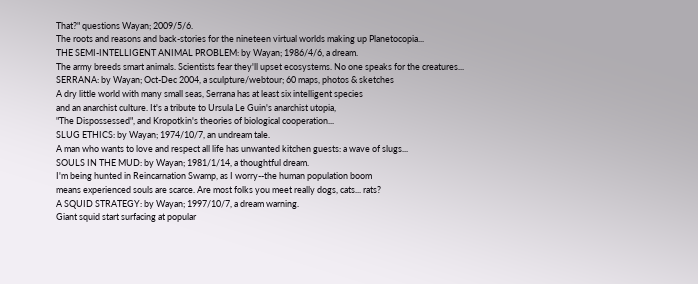That?" questions Wayan; 2009/5/6.
The roots and reasons and back-stories for the nineteen virtual worlds making up Planetocopia...
THE SEMI-INTELLIGENT ANIMAL PROBLEM: by Wayan; 1986/4/6, a dream.
The army breeds smart animals. Scientists fear they'll upset ecosystems. No one speaks for the creatures...
SERRANA: by Wayan; Oct-Dec 2004, a sculpture/webtour; 60 maps, photos & sketches
A dry little world with many small seas, Serrana has at least six intelligent species
and an anarchist culture. It's a tribute to Ursula Le Guin's anarchist utopia,
"The Dispossessed", and Kropotkin's theories of biological cooperation...
SLUG ETHICS: by Wayan; 1974/10/7, an undream tale.
A man who wants to love and respect all life has unwanted kitchen guests: a wave of slugs...
SOULS IN THE MUD: by Wayan; 1981/1/14, a thoughtful dream.
I'm being hunted in Reincarnation Swamp, as I worry--the human population boom
means experienced souls are scarce. Are most folks you meet really dogs, cats... rats?
A SQUID STRATEGY: by Wayan; 1997/10/7, a dream warning.
Giant squid start surfacing at popular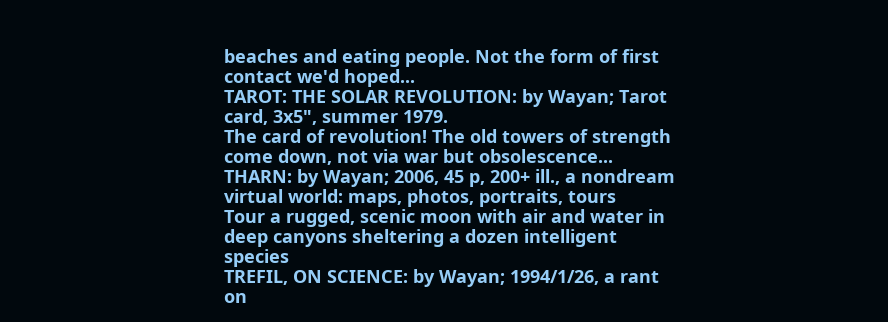beaches and eating people. Not the form of first contact we'd hoped...
TAROT: THE SOLAR REVOLUTION: by Wayan; Tarot card, 3x5", summer 1979.
The card of revolution! The old towers of strength come down, not via war but obsolescence...
THARN: by Wayan; 2006, 45 p, 200+ ill., a nondream virtual world: maps, photos, portraits, tours
Tour a rugged, scenic moon with air and water in deep canyons sheltering a dozen intelligent species
TREFIL, ON SCIENCE: by Wayan; 1994/1/26, a rant on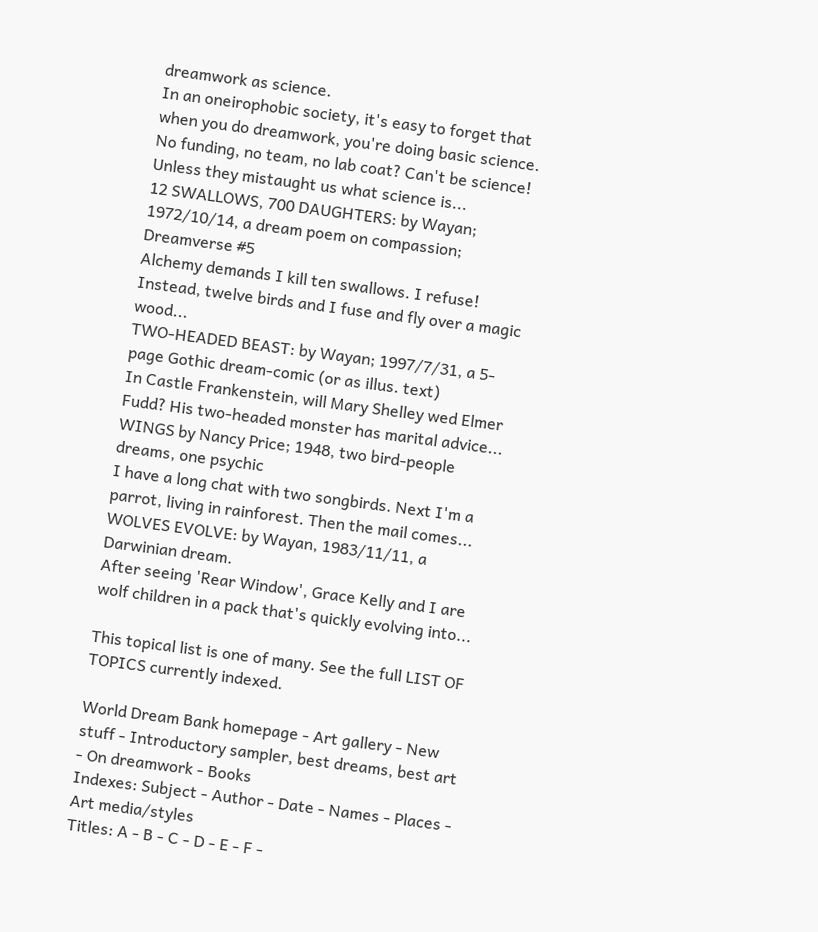dreamwork as science.
In an oneirophobic society, it's easy to forget that when you do dreamwork, you're doing basic science.
No funding, no team, no lab coat? Can't be science! Unless they mistaught us what science is...
12 SWALLOWS, 700 DAUGHTERS: by Wayan; 1972/10/14, a dream poem on compassion; Dreamverse #5
Alchemy demands I kill ten swallows. I refuse! Instead, twelve birds and I fuse and fly over a magic wood...
TWO-HEADED BEAST: by Wayan; 1997/7/31, a 5-page Gothic dream-comic (or as illus. text)
In Castle Frankenstein, will Mary Shelley wed Elmer Fudd? His two-headed monster has marital advice...
WINGS by Nancy Price; 1948, two bird-people dreams, one psychic
I have a long chat with two songbirds. Next I'm a parrot, living in rainforest. Then the mail comes...
WOLVES EVOLVE: by Wayan, 1983/11/11, a Darwinian dream.
After seeing 'Rear Window', Grace Kelly and I are wolf children in a pack that's quickly evolving into...

This topical list is one of many. See the full LIST OF TOPICS currently indexed.

World Dream Bank homepage - Art gallery - New stuff - Introductory sampler, best dreams, best art - On dreamwork - Books
Indexes: Subject - Author - Date - Names - Places - Art media/styles
Titles: A - B - C - D - E - F -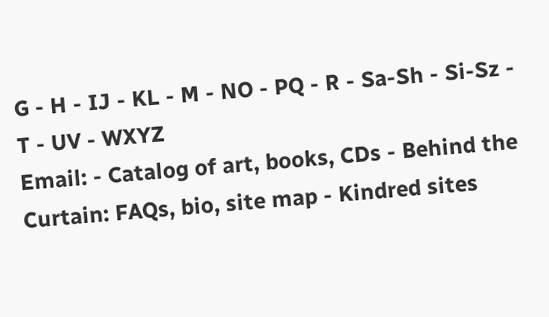G - H - IJ - KL - M - NO - PQ - R - Sa-Sh - Si-Sz - T - UV - WXYZ
Email: - Catalog of art, books, CDs - Behind the Curtain: FAQs, bio, site map - Kindred sites